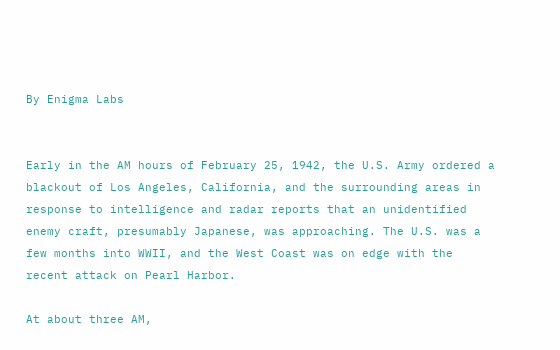By Enigma Labs


Early in the AM hours of February 25, 1942, the U.S. Army ordered a blackout of Los Angeles, California, and the surrounding areas in response to intelligence and radar reports that an unidentified enemy craft, presumably Japanese, was approaching. The U.S. was a few months into WWII, and the West Coast was on edge with the recent attack on Pearl Harbor.

At about three AM,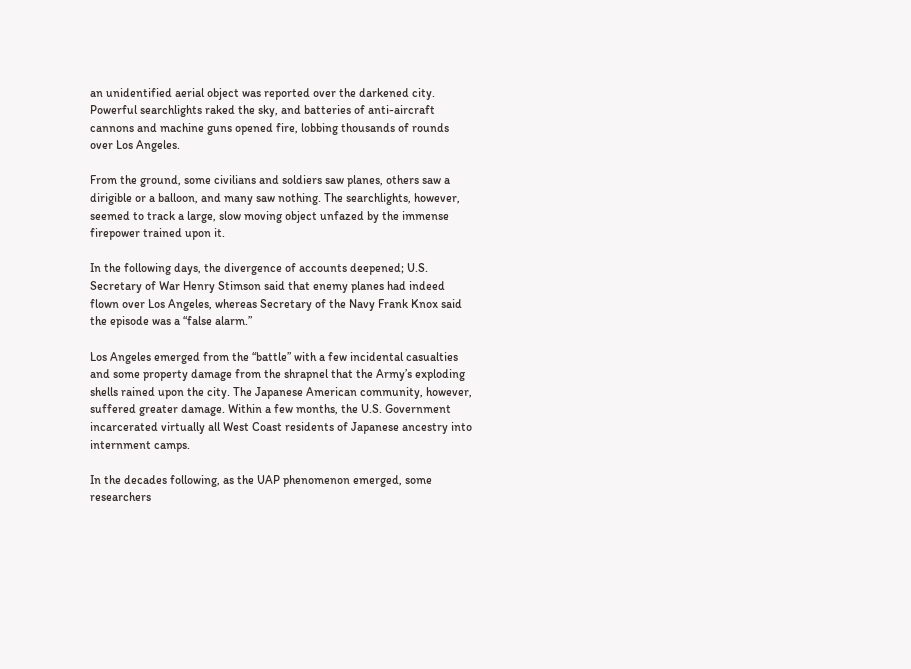an unidentified aerial object was reported over the darkened city. Powerful searchlights raked the sky, and batteries of anti-aircraft cannons and machine guns opened fire, lobbing thousands of rounds over Los Angeles.

From the ground, some civilians and soldiers saw planes, others saw a dirigible or a balloon, and many saw nothing. The searchlights, however, seemed to track a large, slow moving object unfazed by the immense firepower trained upon it.

In the following days, the divergence of accounts deepened; U.S. Secretary of War Henry Stimson said that enemy planes had indeed flown over Los Angeles, whereas Secretary of the Navy Frank Knox said the episode was a “false alarm.”

Los Angeles emerged from the “battle” with a few incidental casualties and some property damage from the shrapnel that the Army’s exploding shells rained upon the city. The Japanese American community, however, suffered greater damage. Within a few months, the U.S. Government incarcerated virtually all West Coast residents of Japanese ancestry into internment camps.

In the decades following, as the UAP phenomenon emerged, some researchers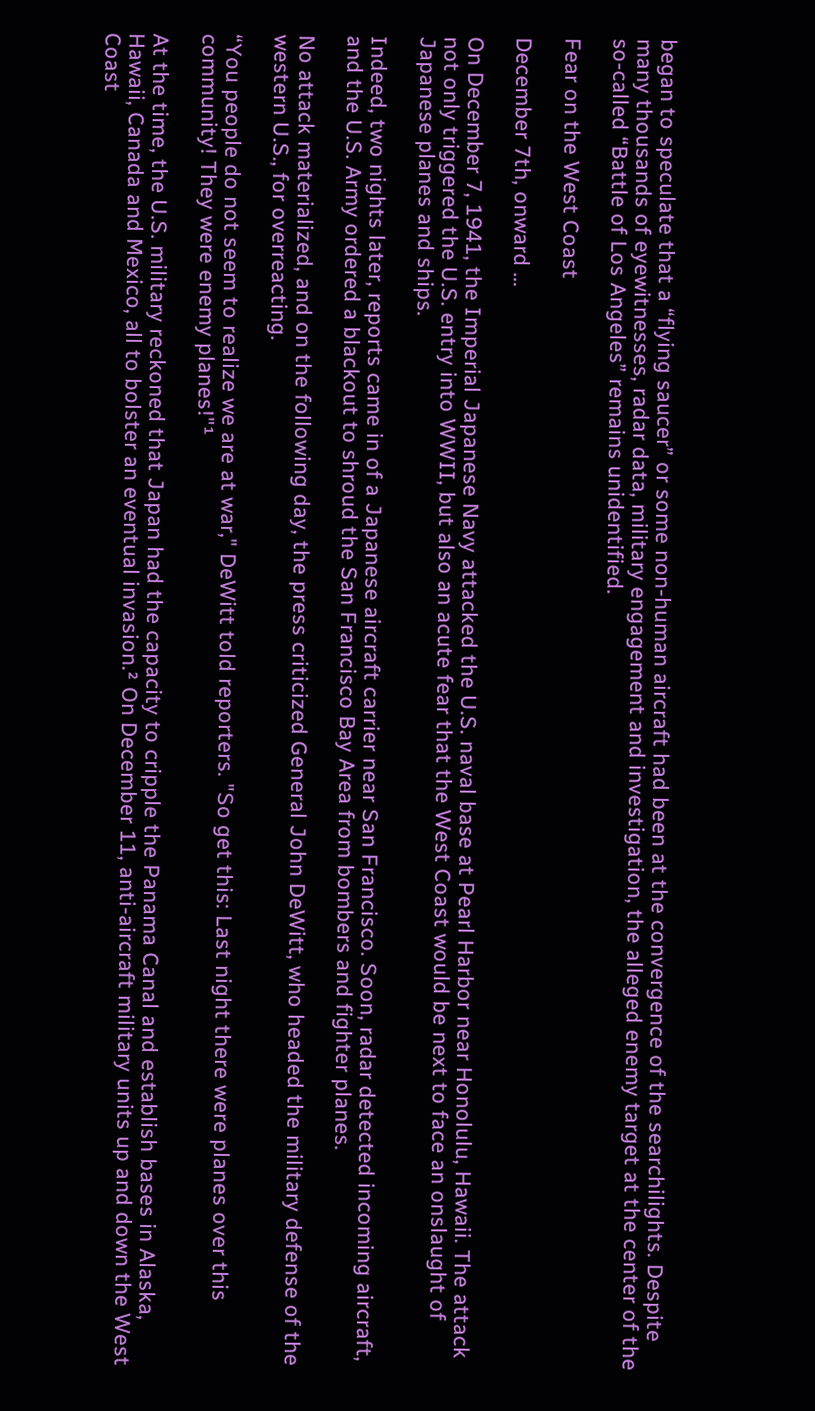began to speculate that a “flying saucer” or some non-human aircraft had been at the convergence of the searchilights. Despite many thousands of eyewitnesses, radar data, military engagement and investigation, the alleged enemy target at the center of the so-called “Battle of Los Angeles” remains unidentified.

Fear on the West Coast

December 7th, onward …

On December 7, 1941, the Imperial Japanese Navy attacked the U.S. naval base at Pearl Harbor near Honolulu, Hawaii. The attack not only triggered the U.S. entry into WWII, but also an acute fear that the West Coast would be next to face an onslaught of Japanese planes and ships.

Indeed, two nights later, reports came in of a Japanese aircraft carrier near San Francisco. Soon, radar detected incoming aircraft, and the U.S. Army ordered a blackout to shroud the San Francisco Bay Area from bombers and fighter planes.

No attack materialized, and on the following day, the press criticized General John DeWitt, who headed the military defense of the western U.S., for overreacting.

“You people do not seem to realize we are at war," DeWitt told reporters. "So get this: Last night there were planes over this community! They were enemy planes!"¹

At the time, the U.S. military reckoned that Japan had the capacity to cripple the Panama Canal and establish bases in Alaska, Hawaii, Canada and Mexico, all to bolster an eventual invasion.² On December 11, anti-aircraft military units up and down the West Coast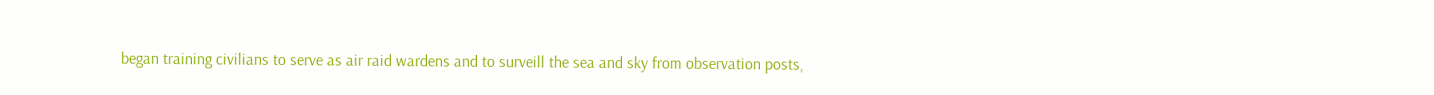began training civilians to serve as air raid wardens and to surveill the sea and sky from observation posts,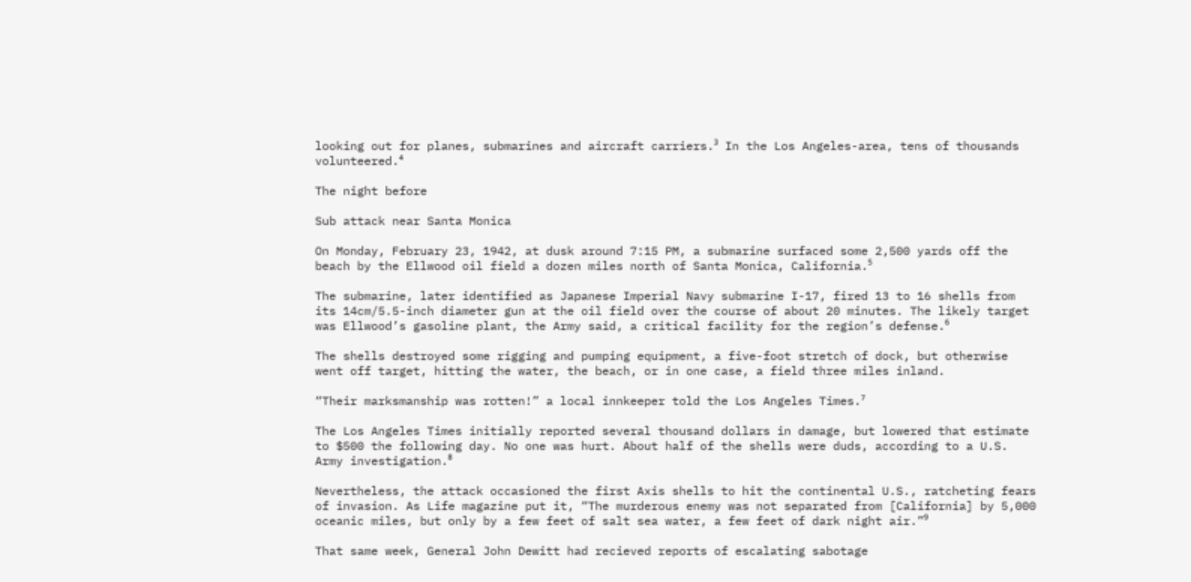looking out for planes, submarines and aircraft carriers.³ In the Los Angeles-area, tens of thousands volunteered.⁴

The night before

Sub attack near Santa Monica

On Monday, February 23, 1942, at dusk around 7:15 PM, a submarine surfaced some 2,500 yards off the beach by the Ellwood oil field a dozen miles north of Santa Monica, California.⁵

The submarine, later identified as Japanese Imperial Navy submarine I-17, fired 13 to 16 shells from its 14cm/5.5-inch diameter gun at the oil field over the course of about 20 minutes. The likely target was Ellwood’s gasoline plant, the Army said, a critical facility for the region’s defense.⁶

The shells destroyed some rigging and pumping equipment, a five-foot stretch of dock, but otherwise went off target, hitting the water, the beach, or in one case, a field three miles inland.

“Their marksmanship was rotten!” a local innkeeper told the Los Angeles Times.⁷

The Los Angeles Times initially reported several thousand dollars in damage, but lowered that estimate to $500 the following day. No one was hurt. About half of the shells were duds, according to a U.S. Army investigation.⁸

Nevertheless, the attack occasioned the first Axis shells to hit the continental U.S., ratcheting fears of invasion. As Life magazine put it, “The murderous enemy was not separated from [California] by 5,000 oceanic miles, but only by a few feet of salt sea water, a few feet of dark night air.”⁹

That same week, General John Dewitt had recieved reports of escalating sabotage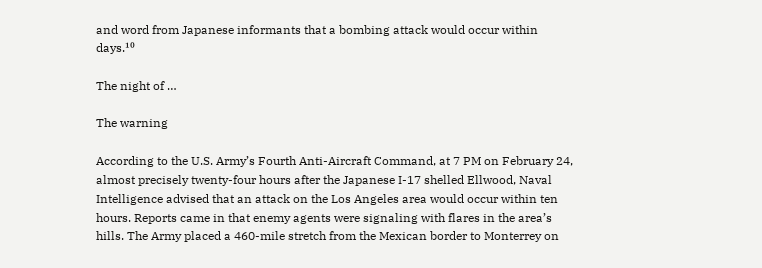and word from Japanese informants that a bombing attack would occur within days.¹⁰

The night of …

The warning

According to the U.S. Army’s Fourth Anti-Aircraft Command, at 7 PM on February 24, almost precisely twenty-four hours after the Japanese I-17 shelled Ellwood, Naval Intelligence advised that an attack on the Los Angeles area would occur within ten hours. Reports came in that enemy agents were signaling with flares in the area’s hills. The Army placed a 460-mile stretch from the Mexican border to Monterrey on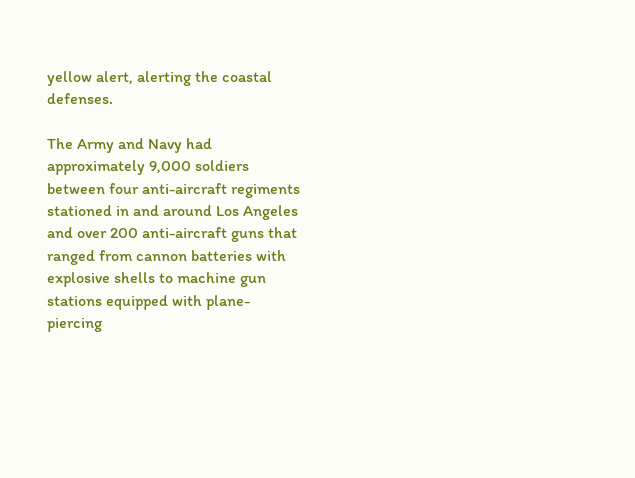yellow alert, alerting the coastal defenses.

The Army and Navy had approximately 9,000 soldiers between four anti-aircraft regiments stationed in and around Los Angeles and over 200 anti-aircraft guns that ranged from cannon batteries with explosive shells to machine gun stations equipped with plane-piercing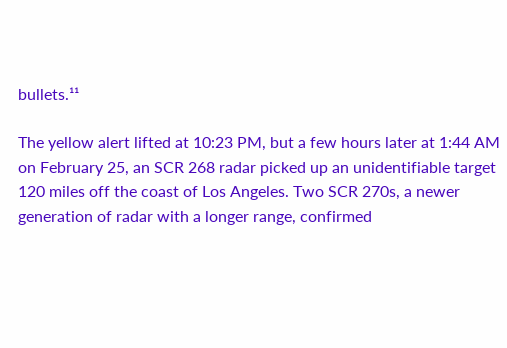bullets.¹¹

The yellow alert lifted at 10:23 PM, but a few hours later at 1:44 AM on February 25, an SCR 268 radar picked up an unidentifiable target 120 miles off the coast of Los Angeles. Two SCR 270s, a newer generation of radar with a longer range, confirmed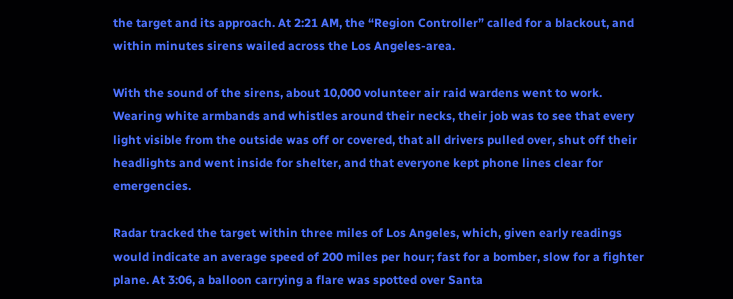the target and its approach. At 2:21 AM, the “Region Controller” called for a blackout, and within minutes sirens wailed across the Los Angeles-area.

With the sound of the sirens, about 10,000 volunteer air raid wardens went to work. Wearing white armbands and whistles around their necks, their job was to see that every light visible from the outside was off or covered, that all drivers pulled over, shut off their headlights and went inside for shelter, and that everyone kept phone lines clear for emergencies.

Radar tracked the target within three miles of Los Angeles, which, given early readings would indicate an average speed of 200 miles per hour; fast for a bomber, slow for a fighter plane. At 3:06, a balloon carrying a flare was spotted over Santa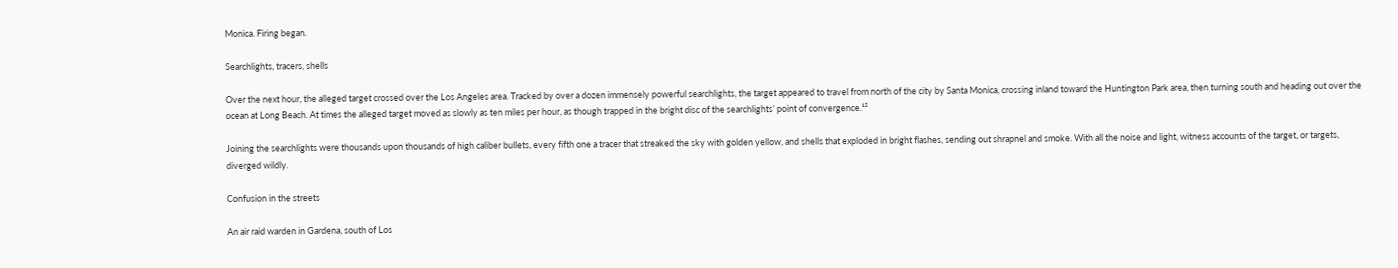Monica. Firing began.

Searchlights, tracers, shells

Over the next hour, the alleged target crossed over the Los Angeles area. Tracked by over a dozen immensely powerful searchlights, the target appeared to travel from north of the city by Santa Monica, crossing inland toward the Huntington Park area, then turning south and heading out over the ocean at Long Beach. At times the alleged target moved as slowly as ten miles per hour, as though trapped in the bright disc of the searchlights’ point of convergence.¹²

Joining the searchlights were thousands upon thousands of high caliber bullets, every fifth one a tracer that streaked the sky with golden yellow, and shells that exploded in bright flashes, sending out shrapnel and smoke. With all the noise and light, witness accounts of the target, or targets, diverged wildly.

Confusion in the streets

An air raid warden in Gardena, south of Los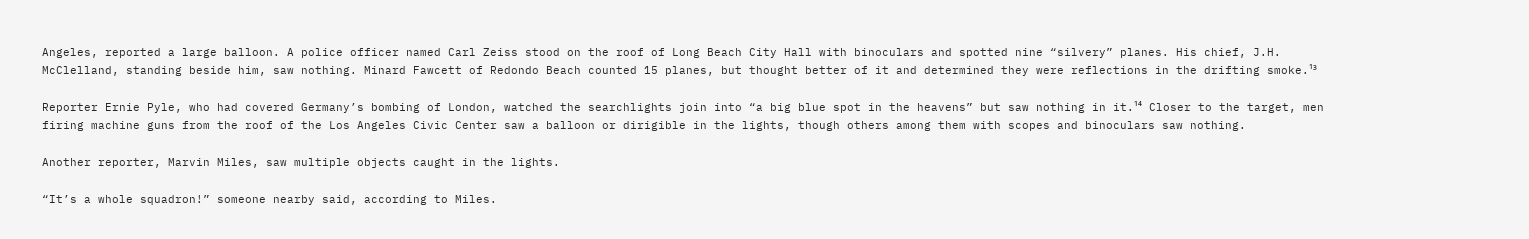Angeles, reported a large balloon. A police officer named Carl Zeiss stood on the roof of Long Beach City Hall with binoculars and spotted nine “silvery” planes. His chief, J.H. McClelland, standing beside him, saw nothing. Minard Fawcett of Redondo Beach counted 15 planes, but thought better of it and determined they were reflections in the drifting smoke.¹³

Reporter Ernie Pyle, who had covered Germany’s bombing of London, watched the searchlights join into “a big blue spot in the heavens” but saw nothing in it.¹⁴ Closer to the target, men firing machine guns from the roof of the Los Angeles Civic Center saw a balloon or dirigible in the lights, though others among them with scopes and binoculars saw nothing.

Another reporter, Marvin Miles, saw multiple objects caught in the lights.

“It’s a whole squadron!” someone nearby said, according to Miles.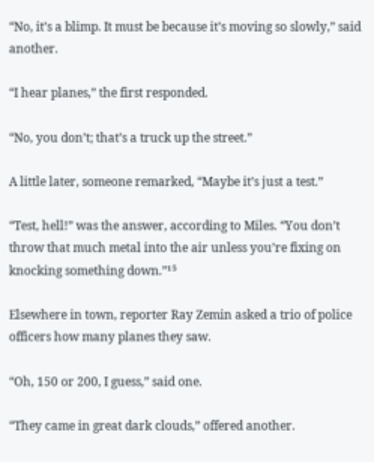“No, it’s a blimp. It must be because it’s moving so slowly,” said another.

“I hear planes,” the first responded.

“No, you don’t; that’s a truck up the street.”

A little later, someone remarked, “Maybe it’s just a test.”

“Test, hell!” was the answer, according to Miles. “You don’t throw that much metal into the air unless you’re fixing on knocking something down.”¹⁵

Elsewhere in town, reporter Ray Zemin asked a trio of police officers how many planes they saw.

“Oh, 150 or 200, I guess,” said one.

“They came in great dark clouds,” offered another.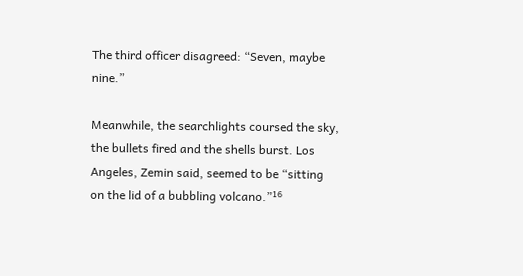The third officer disagreed: “Seven, maybe nine.”

Meanwhile, the searchlights coursed the sky, the bullets fired and the shells burst. Los Angeles, Zemin said, seemed to be “sitting on the lid of a bubbling volcano.”¹⁶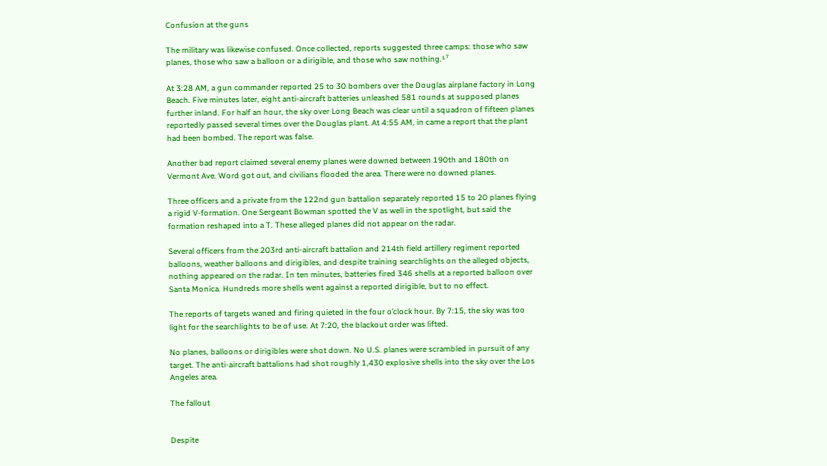Confusion at the guns

The military was likewise confused. Once collected, reports suggested three camps: those who saw planes, those who saw a balloon or a dirigible, and those who saw nothing.¹⁷

At 3:28 AM, a gun commander reported 25 to 30 bombers over the Douglas airplane factory in Long Beach. Five minutes later, eight anti-aircraft batteries unleashed 581 rounds at supposed planes further inland. For half an hour, the sky over Long Beach was clear until a squadron of fifteen planes reportedly passed several times over the Douglas plant. At 4:55 AM, in came a report that the plant had been bombed. The report was false.

Another bad report claimed several enemy planes were downed between 190th and 180th on Vermont Ave. Word got out, and civilians flooded the area. There were no downed planes.

Three officers and a private from the 122nd gun battalion separately reported 15 to 20 planes flying a rigid V-formation. One Sergeant Bowman spotted the V as well in the spotlight, but said the formation reshaped into a T. These alleged planes did not appear on the radar.

Several officers from the 203rd anti-aircraft battalion and 214th field artillery regiment reported balloons, weather balloons and dirigibles, and despite training searchlights on the alleged objects, nothing appeared on the radar. In ten minutes, batteries fired 346 shells at a reported balloon over Santa Monica. Hundreds more shells went against a reported dirigible, but to no effect.

The reports of targets waned and firing quieted in the four o’clock hour. By 7:15, the sky was too light for the searchlights to be of use. At 7:20, the blackout order was lifted.

No planes, balloons or dirigibles were shot down. No U.S. planes were scrambled in pursuit of any target. The anti-aircraft battalions had shot roughly 1,430 explosive shells into the sky over the Los Angeles area.

The fallout


Despite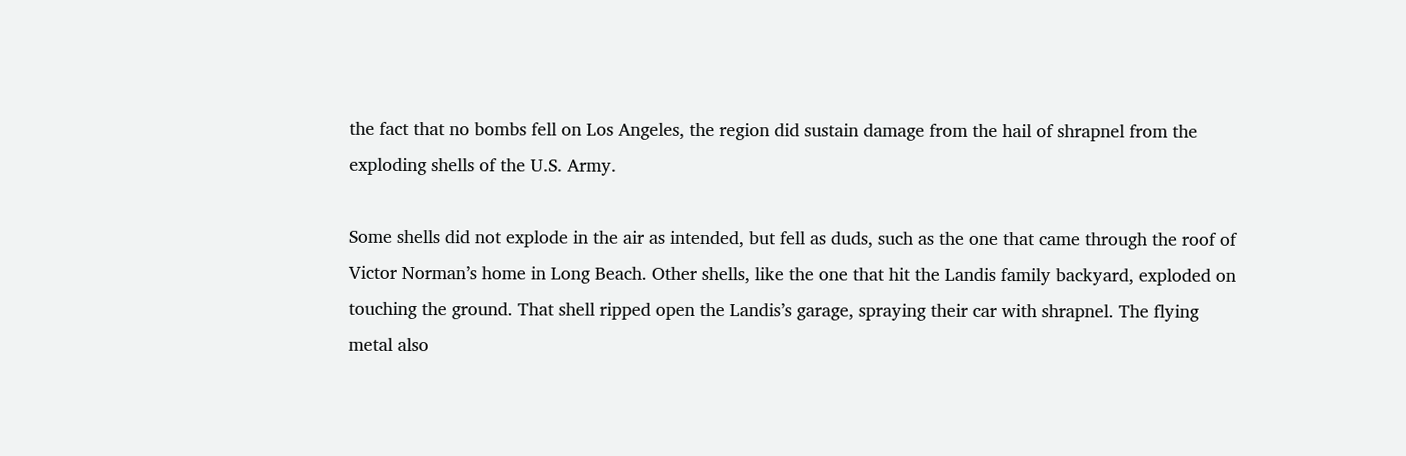the fact that no bombs fell on Los Angeles, the region did sustain damage from the hail of shrapnel from the exploding shells of the U.S. Army.

Some shells did not explode in the air as intended, but fell as duds, such as the one that came through the roof of Victor Norman’s home in Long Beach. Other shells, like the one that hit the Landis family backyard, exploded on touching the ground. That shell ripped open the Landis’s garage, spraying their car with shrapnel. The flying metal also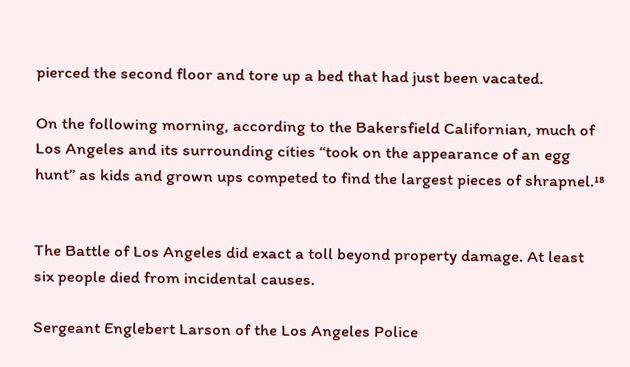pierced the second floor and tore up a bed that had just been vacated.

On the following morning, according to the Bakersfield Californian, much of Los Angeles and its surrounding cities “took on the appearance of an egg hunt” as kids and grown ups competed to find the largest pieces of shrapnel.¹⁸


The Battle of Los Angeles did exact a toll beyond property damage. At least six people died from incidental causes.

Sergeant Englebert Larson of the Los Angeles Police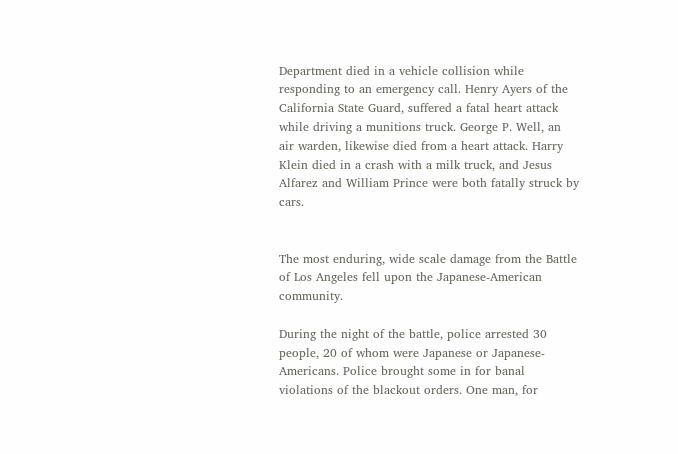Department died in a vehicle collision while responding to an emergency call. Henry Ayers of the California State Guard, suffered a fatal heart attack while driving a munitions truck. George P. Well, an air warden, likewise died from a heart attack. Harry Klein died in a crash with a milk truck, and Jesus Alfarez and William Prince were both fatally struck by cars.


The most enduring, wide scale damage from the Battle of Los Angeles fell upon the Japanese-American community.

During the night of the battle, police arrested 30 people, 20 of whom were Japanese or Japanese-Americans. Police brought some in for banal violations of the blackout orders. One man, for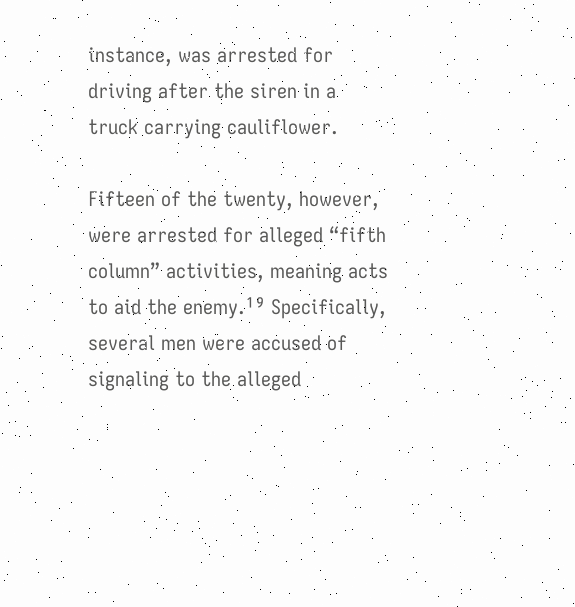instance, was arrested for driving after the siren in a truck carrying cauliflower.

Fifteen of the twenty, however, were arrested for alleged “fifth column” activities, meaning acts to aid the enemy.¹⁹ Specifically, several men were accused of signaling to the alleged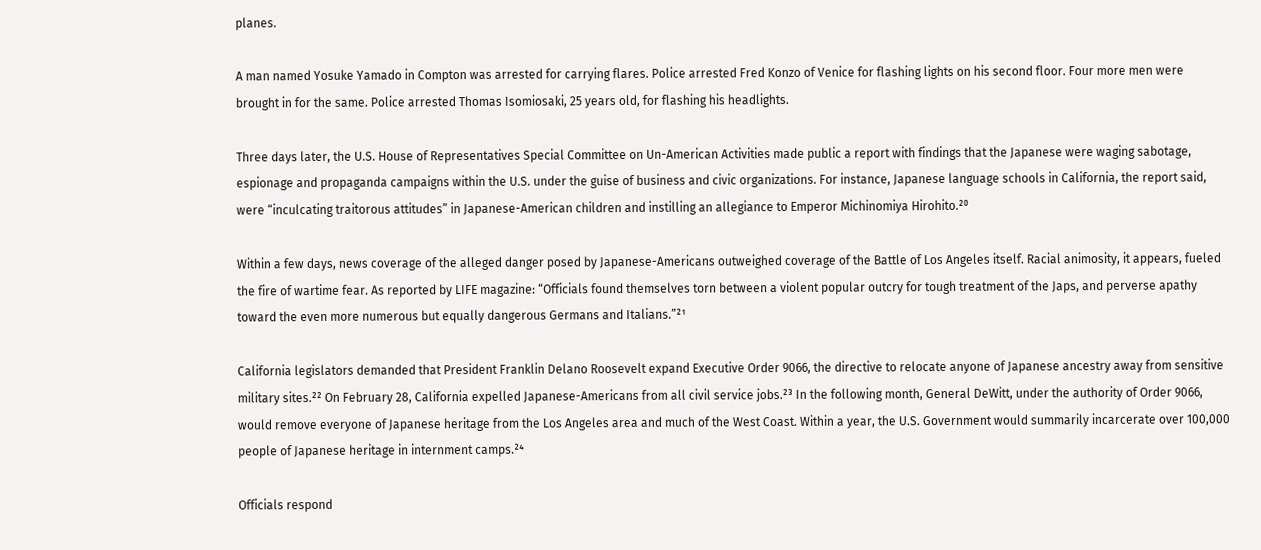planes.

A man named Yosuke Yamado in Compton was arrested for carrying flares. Police arrested Fred Konzo of Venice for flashing lights on his second floor. Four more men were brought in for the same. Police arrested Thomas Isomiosaki, 25 years old, for flashing his headlights.

Three days later, the U.S. House of Representatives Special Committee on Un-American Activities made public a report with findings that the Japanese were waging sabotage, espionage and propaganda campaigns within the U.S. under the guise of business and civic organizations. For instance, Japanese language schools in California, the report said, were “inculcating traitorous attitudes” in Japanese-American children and instilling an allegiance to Emperor Michinomiya Hirohito.²⁰

Within a few days, news coverage of the alleged danger posed by Japanese-Americans outweighed coverage of the Battle of Los Angeles itself. Racial animosity, it appears, fueled the fire of wartime fear. As reported by LIFE magazine: “Officials found themselves torn between a violent popular outcry for tough treatment of the Japs, and perverse apathy toward the even more numerous but equally dangerous Germans and Italians.”²¹

California legislators demanded that President Franklin Delano Roosevelt expand Executive Order 9066, the directive to relocate anyone of Japanese ancestry away from sensitive military sites.²² On February 28, California expelled Japanese-Americans from all civil service jobs.²³ In the following month, General DeWitt, under the authority of Order 9066, would remove everyone of Japanese heritage from the Los Angeles area and much of the West Coast. Within a year, the U.S. Government would summarily incarcerate over 100,000 people of Japanese heritage in internment camps.²⁴

Officials respond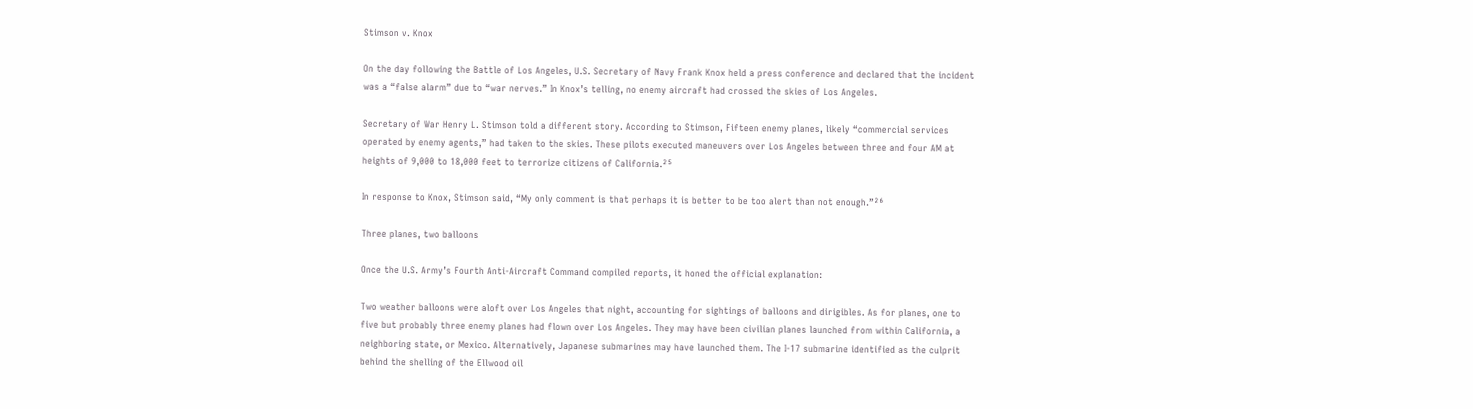Stimson v. Knox

On the day following the Battle of Los Angeles, U.S. Secretary of Navy Frank Knox held a press conference and declared that the incident was a “false alarm” due to “war nerves.” In Knox’s telling, no enemy aircraft had crossed the skies of Los Angeles.

Secretary of War Henry L. Stimson told a different story. According to Stimson, Fifteen enemy planes, likely “commercial services operated by enemy agents,” had taken to the skies. These pilots executed maneuvers over Los Angeles between three and four AM at heights of 9,000 to 18,000 feet to terrorize citizens of California.²⁵

In response to Knox, Stimson said, “My only comment is that perhaps it is better to be too alert than not enough.”²⁶

Three planes, two balloons

Once the U.S. Army’s Fourth Anti-Aircraft Command compiled reports, it honed the official explanation:

Two weather balloons were aloft over Los Angeles that night, accounting for sightings of balloons and dirigibles. As for planes, one to five but probably three enemy planes had flown over Los Angeles. They may have been civilian planes launched from within California, a neighboring state, or Mexico. Alternatively, Japanese submarines may have launched them. The I-17 submarine identified as the culprit behind the shelling of the Ellwood oil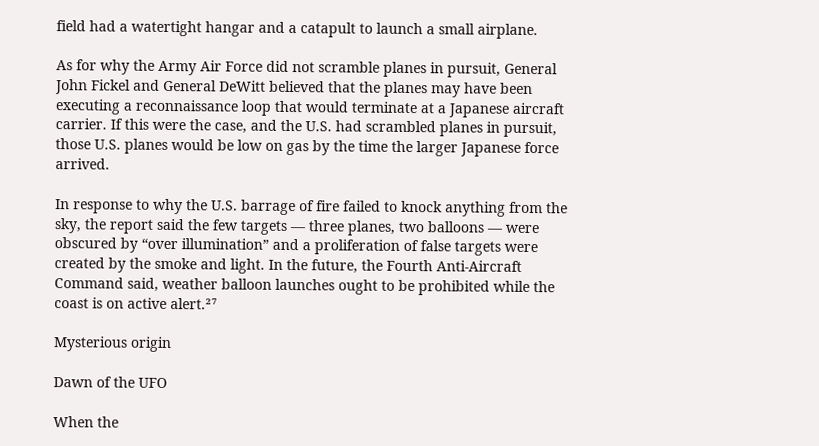field had a watertight hangar and a catapult to launch a small airplane.

As for why the Army Air Force did not scramble planes in pursuit, General John Fickel and General DeWitt believed that the planes may have been executing a reconnaissance loop that would terminate at a Japanese aircraft carrier. If this were the case, and the U.S. had scrambled planes in pursuit, those U.S. planes would be low on gas by the time the larger Japanese force arrived.

In response to why the U.S. barrage of fire failed to knock anything from the sky, the report said the few targets — three planes, two balloons — were obscured by “over illumination” and a proliferation of false targets were created by the smoke and light. In the future, the Fourth Anti-Aircraft Command said, weather balloon launches ought to be prohibited while the coast is on active alert.²⁷

Mysterious origin

Dawn of the UFO

When the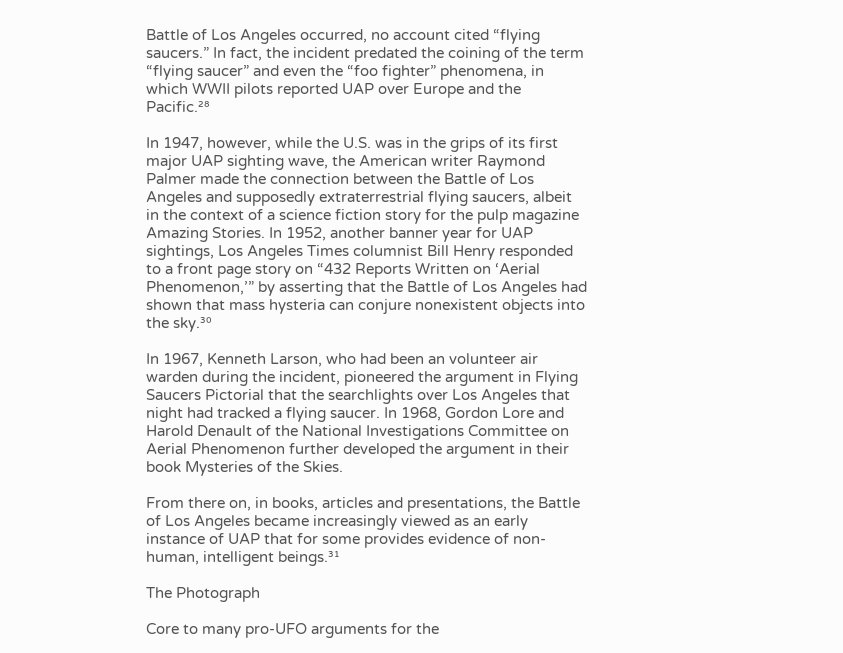Battle of Los Angeles occurred, no account cited “flying saucers.” In fact, the incident predated the coining of the term “flying saucer” and even the “foo fighter” phenomena, in which WWII pilots reported UAP over Europe and the Pacific.²⁸

In 1947, however, while the U.S. was in the grips of its first major UAP sighting wave, the American writer Raymond Palmer made the connection between the Battle of Los Angeles and supposedly extraterrestrial flying saucers, albeit in the context of a science fiction story for the pulp magazine Amazing Stories. In 1952, another banner year for UAP sightings, Los Angeles Times columnist Bill Henry responded to a front page story on “432 Reports Written on ‘Aerial Phenomenon,’” by asserting that the Battle of Los Angeles had shown that mass hysteria can conjure nonexistent objects into the sky.³⁰

In 1967, Kenneth Larson, who had been an volunteer air warden during the incident, pioneered the argument in Flying Saucers Pictorial that the searchlights over Los Angeles that night had tracked a flying saucer. In 1968, Gordon Lore and Harold Denault of the National Investigations Committee on Aerial Phenomenon further developed the argument in their book Mysteries of the Skies.

From there on, in books, articles and presentations, the Battle of Los Angeles became increasingly viewed as an early instance of UAP that for some provides evidence of non-human, intelligent beings.³¹

The Photograph

Core to many pro-UFO arguments for the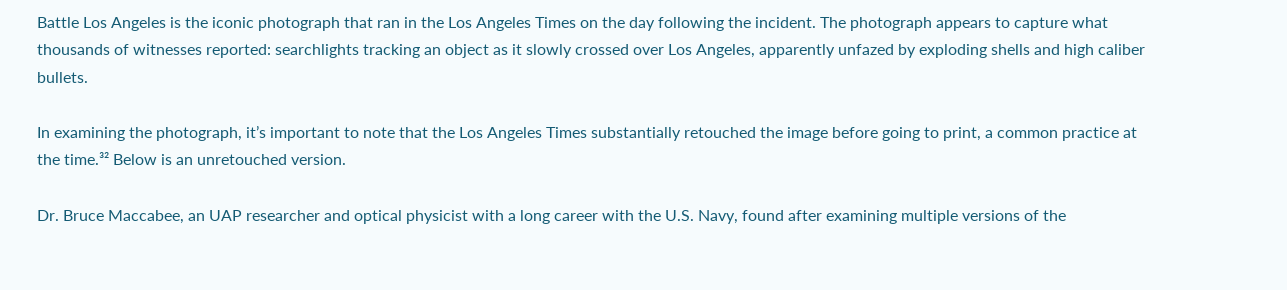Battle Los Angeles is the iconic photograph that ran in the Los Angeles Times on the day following the incident. The photograph appears to capture what thousands of witnesses reported: searchlights tracking an object as it slowly crossed over Los Angeles, apparently unfazed by exploding shells and high caliber bullets.

In examining the photograph, it’s important to note that the Los Angeles Times substantially retouched the image before going to print, a common practice at the time.³² Below is an unretouched version.

Dr. Bruce Maccabee, an UAP researcher and optical physicist with a long career with the U.S. Navy, found after examining multiple versions of the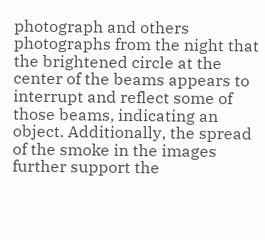photograph and others photographs from the night that the brightened circle at the center of the beams appears to interrupt and reflect some of those beams, indicating an object. Additionally, the spread of the smoke in the images further support the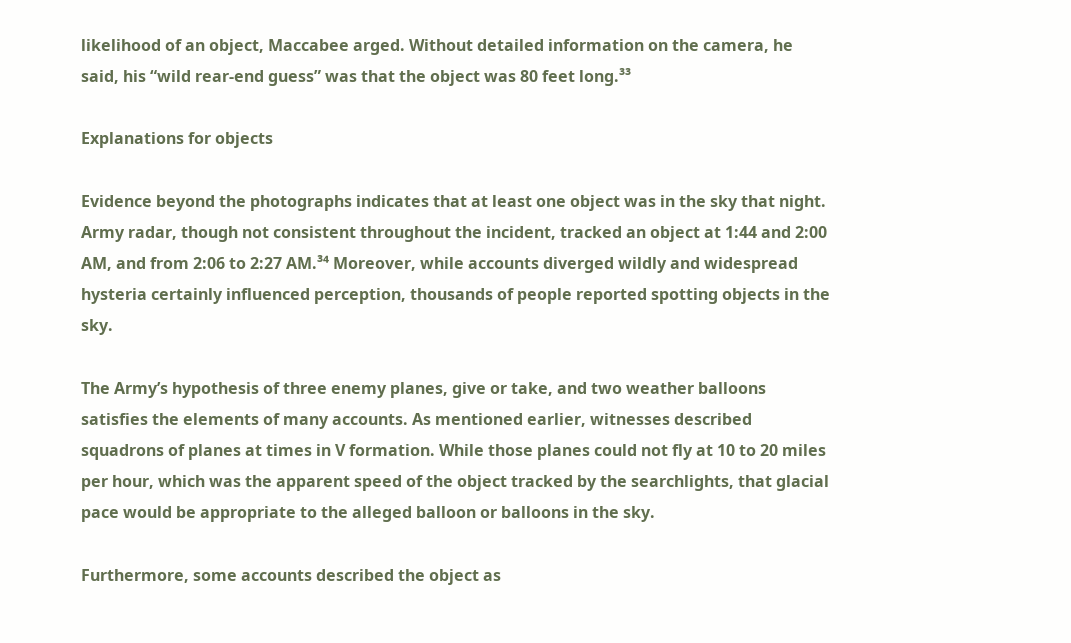likelihood of an object, Maccabee arged. Without detailed information on the camera, he said, his “wild rear-end guess” was that the object was 80 feet long.³³

Explanations for objects

Evidence beyond the photographs indicates that at least one object was in the sky that night. Army radar, though not consistent throughout the incident, tracked an object at 1:44 and 2:00 AM, and from 2:06 to 2:27 AM.³⁴ Moreover, while accounts diverged wildly and widespread hysteria certainly influenced perception, thousands of people reported spotting objects in the sky.

The Army’s hypothesis of three enemy planes, give or take, and two weather balloons satisfies the elements of many accounts. As mentioned earlier, witnesses described squadrons of planes at times in V formation. While those planes could not fly at 10 to 20 miles per hour, which was the apparent speed of the object tracked by the searchlights, that glacial pace would be appropriate to the alleged balloon or balloons in the sky.

Furthermore, some accounts described the object as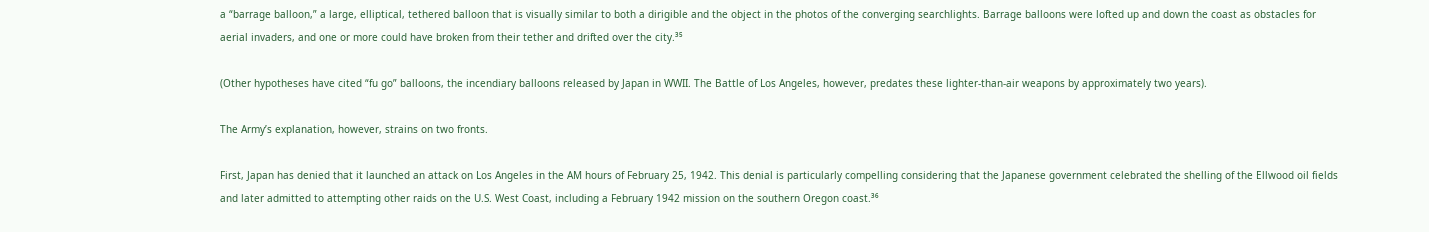a “barrage balloon,” a large, elliptical, tethered balloon that is visually similar to both a dirigible and the object in the photos of the converging searchlights. Barrage balloons were lofted up and down the coast as obstacles for aerial invaders, and one or more could have broken from their tether and drifted over the city.³⁵

(Other hypotheses have cited “fu go” balloons, the incendiary balloons released by Japan in WWII. The Battle of Los Angeles, however, predates these lighter-than-air weapons by approximately two years).

The Army’s explanation, however, strains on two fronts.

First, Japan has denied that it launched an attack on Los Angeles in the AM hours of February 25, 1942. This denial is particularly compelling considering that the Japanese government celebrated the shelling of the Ellwood oil fields and later admitted to attempting other raids on the U.S. West Coast, including a February 1942 mission on the southern Oregon coast.³⁶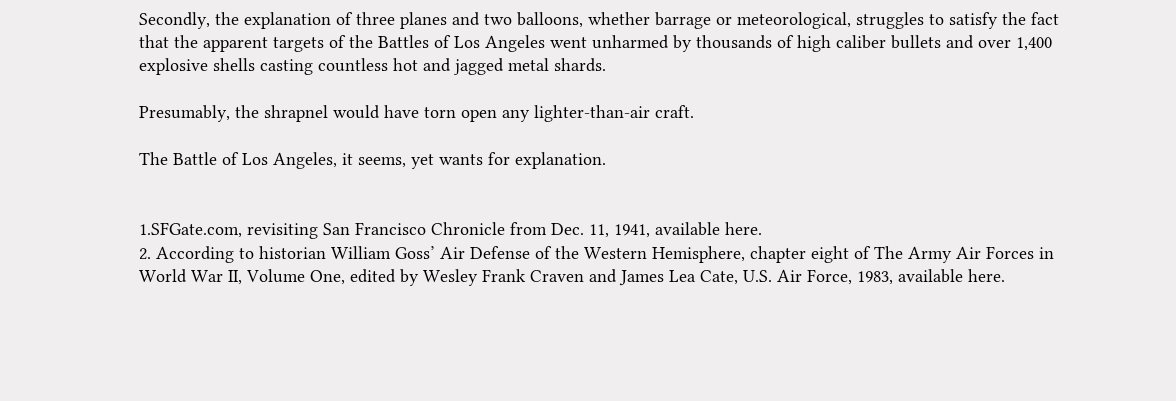Secondly, the explanation of three planes and two balloons, whether barrage or meteorological, struggles to satisfy the fact that the apparent targets of the Battles of Los Angeles went unharmed by thousands of high caliber bullets and over 1,400 explosive shells casting countless hot and jagged metal shards.

Presumably, the shrapnel would have torn open any lighter-than-air craft.

The Battle of Los Angeles, it seems, yet wants for explanation.


1.SFGate.com, revisiting San Francisco Chronicle from Dec. 11, 1941, available here.
2. According to historian William Goss’ Air Defense of the Western Hemisphere, chapter eight of The Army Air Forces in World War II, Volume One, edited by Wesley Frank Craven and James Lea Cate, U.S. Air Force, 1983, available here.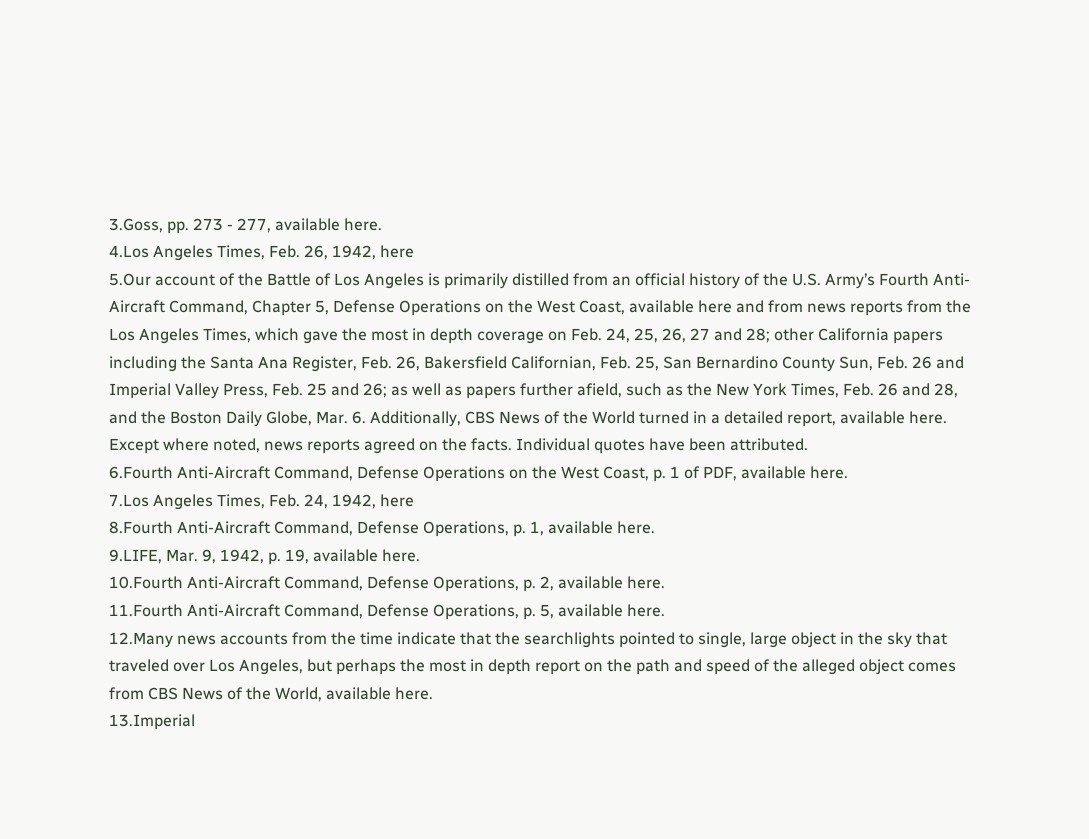3.Goss, pp. 273 - 277, available here.
4.Los Angeles Times, Feb. 26, 1942, here
5.Our account of the Battle of Los Angeles is primarily distilled from an official history of the U.S. Army’s Fourth Anti-Aircraft Command, Chapter 5, Defense Operations on the West Coast, available here and from news reports from the Los Angeles Times, which gave the most in depth coverage on Feb. 24, 25, 26, 27 and 28; other California papers including the Santa Ana Register, Feb. 26, Bakersfield Californian, Feb. 25, San Bernardino County Sun, Feb. 26 and Imperial Valley Press, Feb. 25 and 26; as well as papers further afield, such as the New York Times, Feb. 26 and 28, and the Boston Daily Globe, Mar. 6. Additionally, CBS News of the World turned in a detailed report, available here. Except where noted, news reports agreed on the facts. Individual quotes have been attributed.
6.Fourth Anti-Aircraft Command, Defense Operations on the West Coast, p. 1 of PDF, available here.
7.Los Angeles Times, Feb. 24, 1942, here
8.Fourth Anti-Aircraft Command, Defense Operations, p. 1, available here.
9.LIFE, Mar. 9, 1942, p. 19, available here.
10.Fourth Anti-Aircraft Command, Defense Operations, p. 2, available here.
11.Fourth Anti-Aircraft Command, Defense Operations, p. 5, available here.
12.Many news accounts from the time indicate that the searchlights pointed to single, large object in the sky that traveled over Los Angeles, but perhaps the most in depth report on the path and speed of the alleged object comes from CBS News of the World, available here.
13.Imperial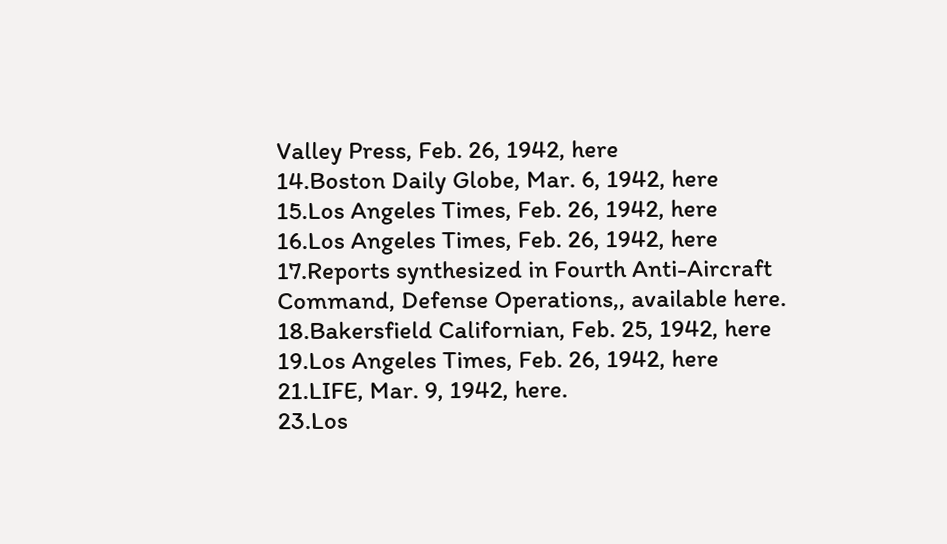Valley Press, Feb. 26, 1942, here
14.Boston Daily Globe, Mar. 6, 1942, here
15.Los Angeles Times, Feb. 26, 1942, here
16.Los Angeles Times, Feb. 26, 1942, here
17.Reports synthesized in Fourth Anti-Aircraft Command, Defense Operations,, available here.
18.Bakersfield Californian, Feb. 25, 1942, here
19.Los Angeles Times, Feb. 26, 1942, here
21.LIFE, Mar. 9, 1942, here.
23.Los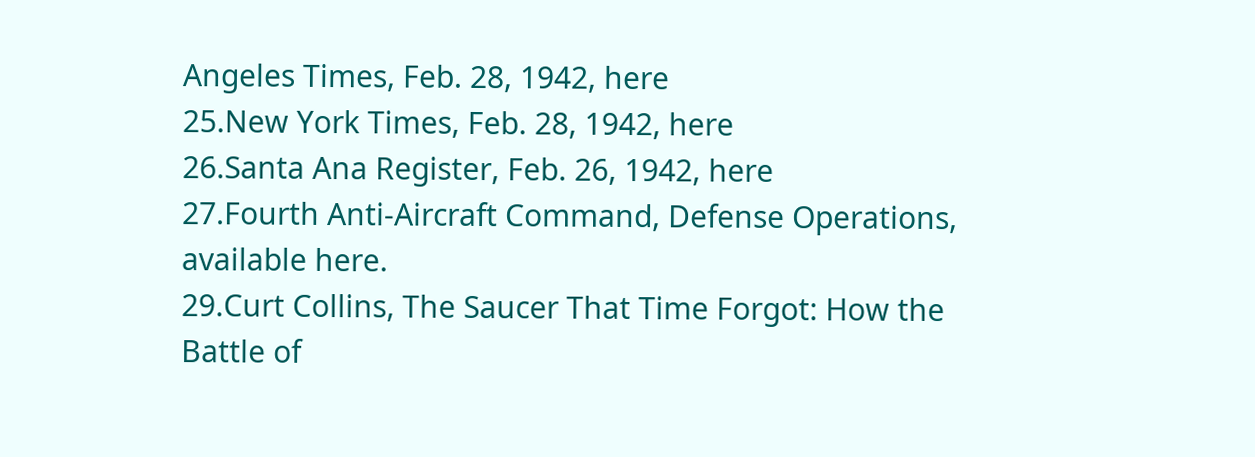Angeles Times, Feb. 28, 1942, here
25.New York Times, Feb. 28, 1942, here
26.Santa Ana Register, Feb. 26, 1942, here
27.Fourth Anti-Aircraft Command, Defense Operations, available here.
29.Curt Collins, The Saucer That Time Forgot: How the Battle of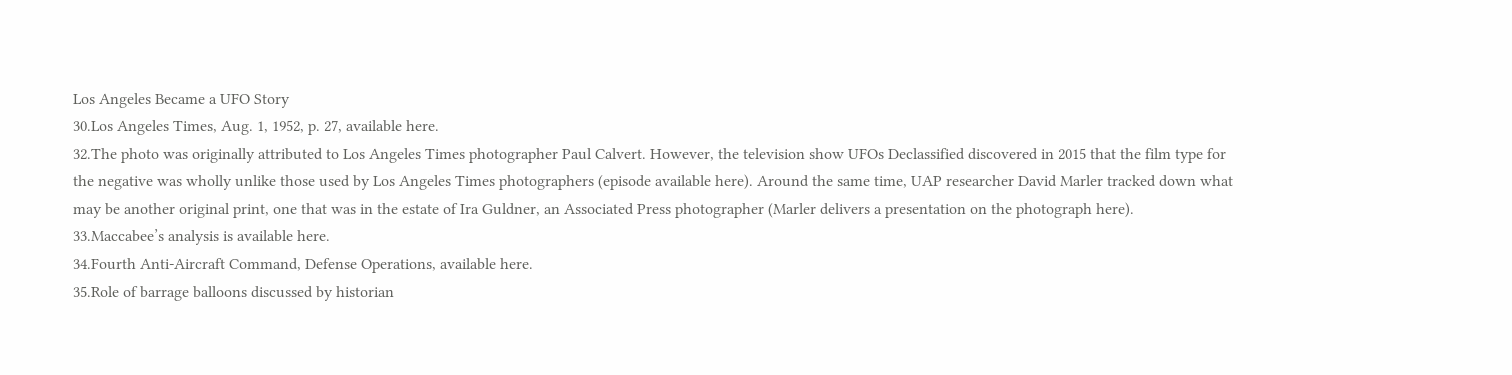Los Angeles Became a UFO Story
30.Los Angeles Times, Aug. 1, 1952, p. 27, available here.
32.The photo was originally attributed to Los Angeles Times photographer Paul Calvert. However, the television show UFOs Declassified discovered in 2015 that the film type for the negative was wholly unlike those used by Los Angeles Times photographers (episode available here). Around the same time, UAP researcher David Marler tracked down what may be another original print, one that was in the estate of Ira Guldner, an Associated Press photographer (Marler delivers a presentation on the photograph here).
33.Maccabee’s analysis is available here.
34.Fourth Anti-Aircraft Command, Defense Operations, available here.
35.Role of barrage balloons discussed by historian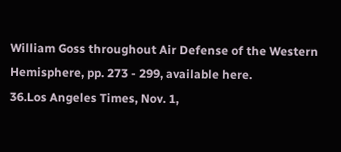William Goss throughout Air Defense of the Western Hemisphere, pp. 273 - 299, available here.
36.Los Angeles Times, Nov. 1,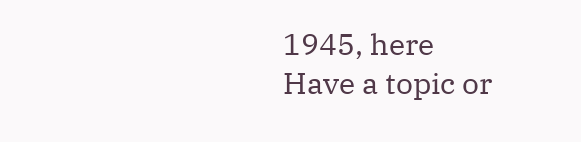1945, here
Have a topic or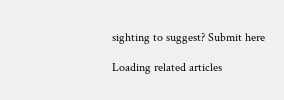sighting to suggest? Submit here

Loading related articles